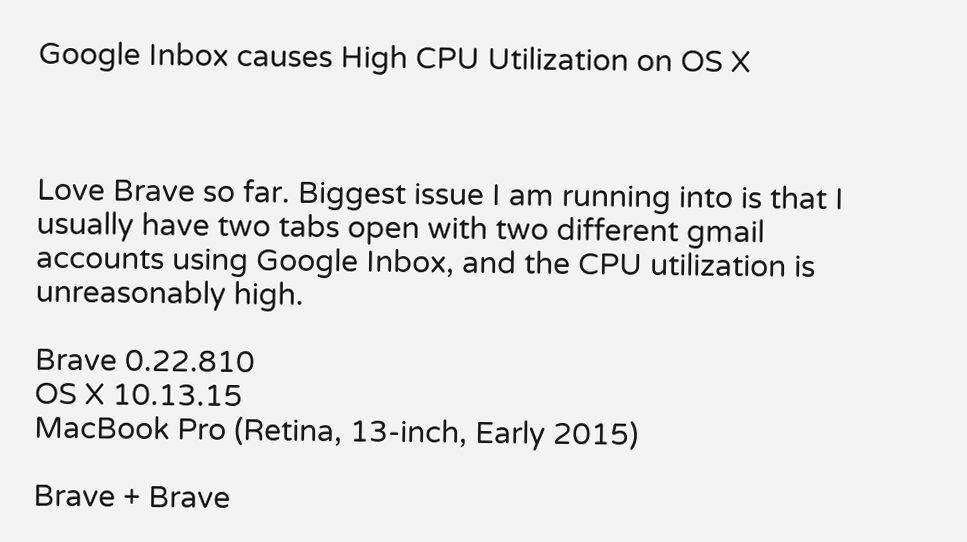Google Inbox causes High CPU Utilization on OS X



Love Brave so far. Biggest issue I am running into is that I usually have two tabs open with two different gmail accounts using Google Inbox, and the CPU utilization is unreasonably high.

Brave 0.22.810
OS X 10.13.15
MacBook Pro (Retina, 13-inch, Early 2015)

Brave + Brave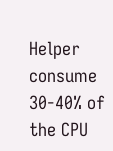Helper consume 30-40% of the CPU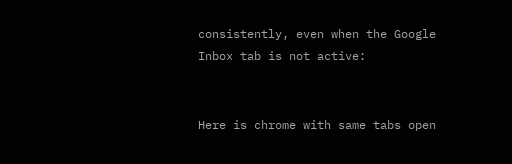consistently, even when the Google Inbox tab is not active:


Here is chrome with same tabs open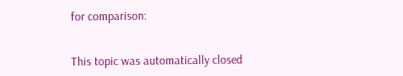for comparison:


This topic was automatically closed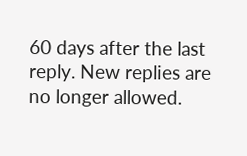60 days after the last reply. New replies are no longer allowed.